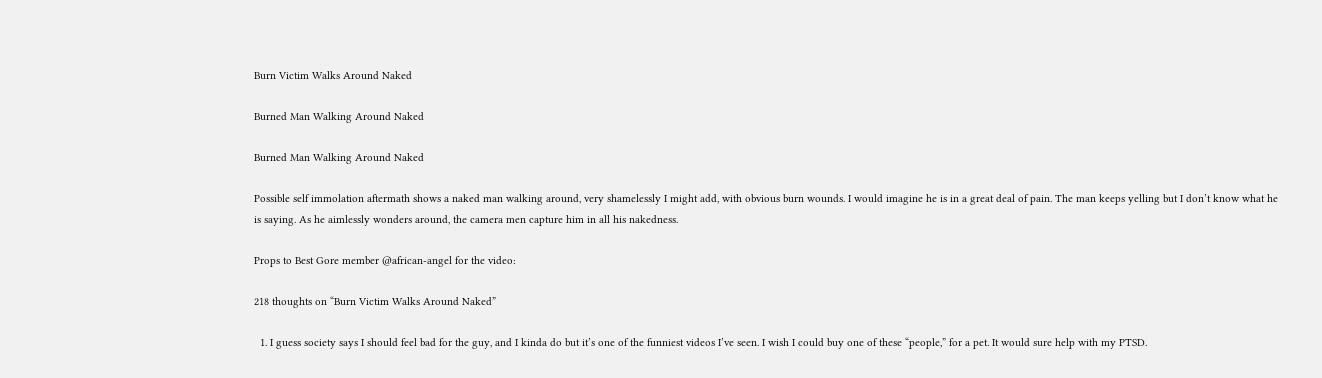Burn Victim Walks Around Naked

Burned Man Walking Around Naked

Burned Man Walking Around Naked

Possible self immolation aftermath shows a naked man walking around, very shamelessly I might add, with obvious burn wounds. I would imagine he is in a great deal of pain. The man keeps yelling but I don’t know what he is saying. As he aimlessly wonders around, the camera men capture him in all his nakedness.

Props to Best Gore member @african-angel for the video:

218 thoughts on “Burn Victim Walks Around Naked”

  1. I guess society says I should feel bad for the guy, and I kinda do but it’s one of the funniest videos I’ve seen. I wish I could buy one of these “people,” for a pet. It would sure help with my PTSD.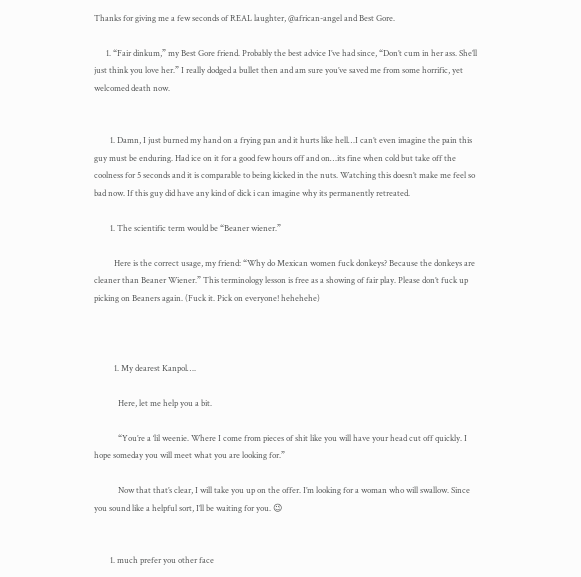Thanks for giving me a few seconds of REAL laughter, @african-angel and Best Gore.

      1. “Fair dinkum,” my Best Gore friend. Probably the best advice I’ve had since, “Don’t cum in her ass. She’ll just think you love her.” I really dodged a bullet then and am sure you’ve saved me from some horrific, yet welcomed death now.


        1. Damn, I just burned my hand on a frying pan and it hurts like hell…I can’t even imagine the pain this guy must be enduring. Had ice on it for a good few hours off and on…its fine when cold but take off the coolness for 5 seconds and it is comparable to being kicked in the nuts. Watching this doesn’t make me feel so bad now. If this guy did have any kind of dick i can imagine why its permanently retreated.

        1. The scientific term would be “Beaner wiener.”

          Here is the correct usage, my friend: “Why do Mexican women fuck donkeys? Because the donkeys are cleaner than Beaner Wiener.” This terminology lesson is free as a showing of fair play. Please don’t fuck up picking on Beaners again. (Fuck it. Pick on everyone! hehehehe)



          1. My dearest Kanpol….

            Here, let me help you a bit.

            “You’re a ‘lil weenie. Where I come from pieces of shit like you will have your head cut off quickly. I hope someday you will meet what you are looking for.”

            Now that that’s clear, I will take you up on the offer. I’m looking for a woman who will swallow. Since you sound like a helpful sort, I’ll be waiting for you. 😉


        1. much prefer you other face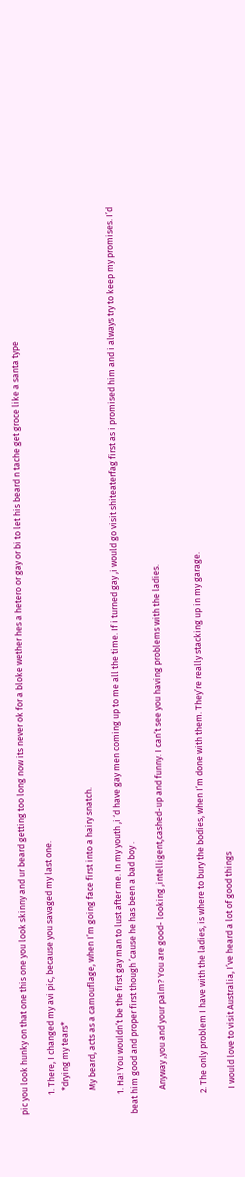pic you look hunky on that one this one you look skinny and ur beard getting too long now its never ok for a bloke wether hes a hetero or gay or bi to let his beard n tache get groce like a santa type

          1. There, I changed my avi pic, because you savaged my last one.
            *drying my tears*

            My beard, acts as a camouflage, when I’m going face first into a hairy snatch.

          1. Ha! You wouldn’t be the first gay man to lust after me. In my youth ,i ‘d have gay men coming up to me all the time. If i turned gay ,i would go visit shiteaterfag first as i promised him and i always try to keep my promises. I’d beat him good and proper first though ’cause he has been a bad boy .

            Anyway ,you and your palm? You are good- looking ,intelligent,cashed-up and funny. I can’t see you having problems with the ladies.


          2. The only problem I have with the ladies, is where to bury the bodies, when I’m done with them. They’re really stacking up in my garage.

            I would love to visit Australia, I’ve heard a lot of good things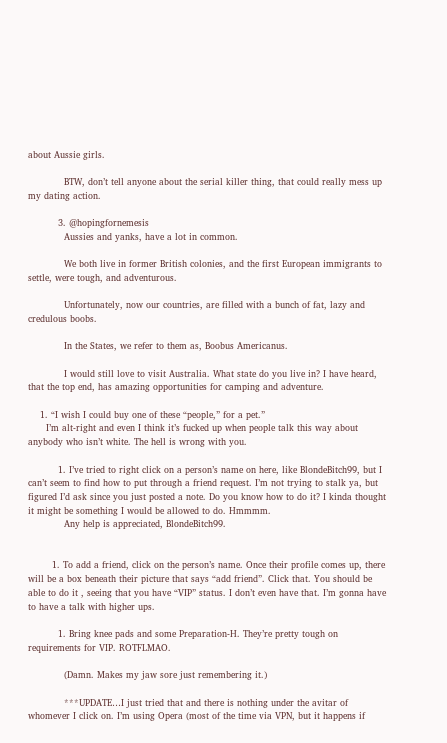about Aussie girls.

            BTW, don’t tell anyone about the serial killer thing, that could really mess up my dating action.

          3. @hopingfornemesis
            Aussies and yanks, have a lot in common.

            We both live in former British colonies, and the first European immigrants to settle, were tough, and adventurous.

            Unfortunately, now our countries, are filled with a bunch of fat, lazy and credulous boobs.

            In the States, we refer to them as, Boobus Americanus.

            I would still love to visit Australia. What state do you live in? I have heard, that the top end, has amazing opportunities for camping and adventure.

    1. “I wish I could buy one of these “people,” for a pet.”
      I’m alt-right and even I think it’s fucked up when people talk this way about anybody who isn’t white. The hell is wrong with you.

          1. I’ve tried to right click on a person’s name on here, like BlondeBitch99, but I can’t seem to find how to put through a friend request. I’m not trying to stalk ya, but figured I’d ask since you just posted a note. Do you know how to do it? I kinda thought it might be something I would be allowed to do. Hmmmm.
            Any help is appreciated, BlondeBitch99.


        1. To add a friend, click on the person’s name. Once their profile comes up, there will be a box beneath their picture that says “add friend”. Click that. You should be able to do it , seeing that you have “VIP” status. I don’t even have that. I’m gonna have to have a talk with higher ups.

          1. Bring knee pads and some Preparation-H. They’re pretty tough on requirements for VIP. ROTFLMAO.

            (Damn. Makes my jaw sore just remembering it.)

            ***UPDATE…I just tried that and there is nothing under the avitar of whomever I click on. I’m using Opera (most of the time via VPN, but it happens if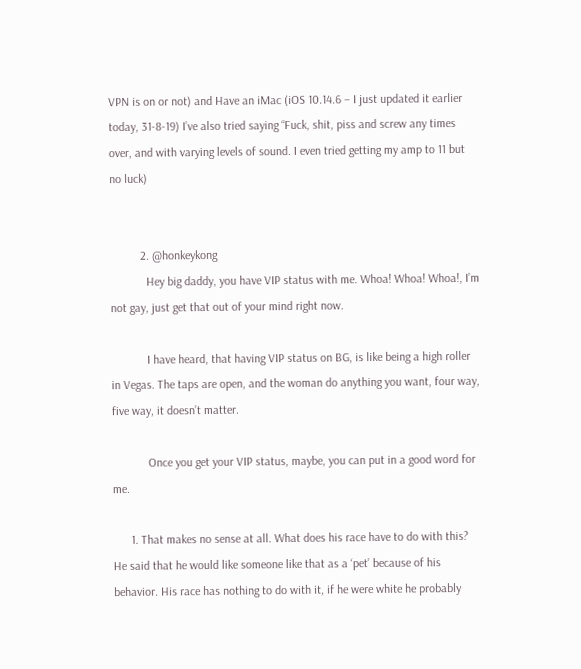VPN is on or not) and Have an iMac (iOS 10.14.6 – I just updated it earlier today, 31-8-19) I’ve also tried saying “Fuck, shit, piss and screw any times over, and with varying levels of sound. I even tried getting my amp to 11 but no luck)


          2. @honkeykong
            Hey big daddy, you have VIP status with me. Whoa! Whoa! Whoa!, I’m not gay, just get that out of your mind right now.

            I have heard, that having VIP status on BG, is like being a high roller in Vegas. The taps are open, and the woman do anything you want, four way, five way, it doesn’t matter.

            Once you get your VIP status, maybe, you can put in a good word for me.

      1. That makes no sense at all. What does his race have to do with this? He said that he would like someone like that as a ‘pet’ because of his behavior. His race has nothing to do with it, if he were white he probably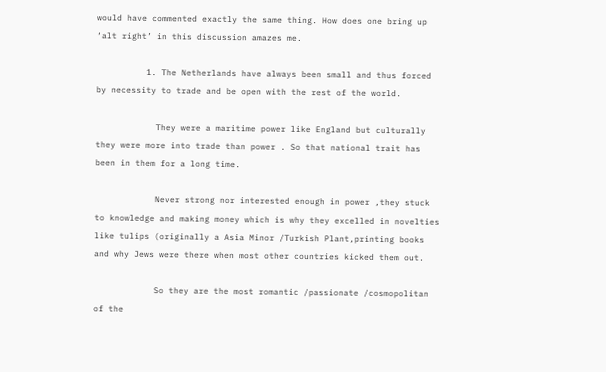would have commented exactly the same thing. How does one bring up ‘alt right’ in this discussion amazes me.

          1. The Netherlands have always been small and thus forced by necessity to trade and be open with the rest of the world.

            They were a maritime power like England but culturally they were more into trade than power . So that national trait has been in them for a long time.

            Never strong nor interested enough in power ,they stuck to knowledge and making money which is why they excelled in novelties like tulips (originally a Asia Minor /Turkish Plant,printing books and why Jews were there when most other countries kicked them out.

            So they are the most romantic /passionate /cosmopolitan of the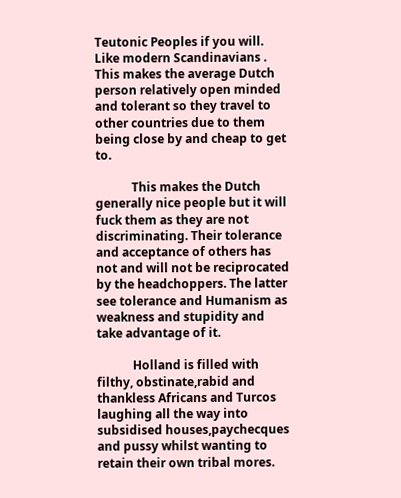Teutonic Peoples if you will. Like modern Scandinavians . This makes the average Dutch person relatively open minded and tolerant so they travel to other countries due to them being close by and cheap to get to.

            This makes the Dutch generally nice people but it will fuck them as they are not discriminating. Their tolerance and acceptance of others has not and will not be reciprocated by the headchoppers. The latter see tolerance and Humanism as weakness and stupidity and take advantage of it.

            Holland is filled with filthy, obstinate,rabid and thankless Africans and Turcos laughing all the way into subsidised houses,paychecques and pussy whilst wanting to retain their own tribal mores.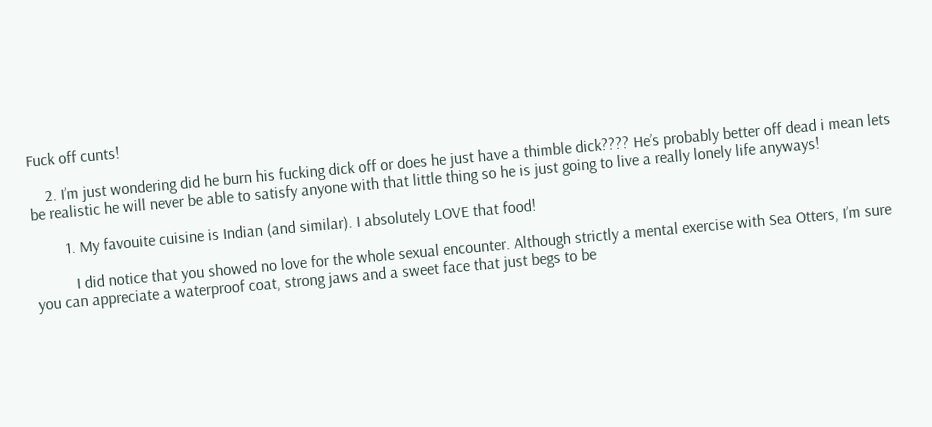Fuck off cunts!

    2. I’m just wondering did he burn his fucking dick off or does he just have a thimble dick???? He’s probably better off dead i mean lets be realistic he will never be able to satisfy anyone with that little thing so he is just going to live a really lonely life anyways!

        1. My favouite cuisine is Indian (and similar). I absolutely LOVE that food!

          I did notice that you showed no love for the whole sexual encounter. Although strictly a mental exercise with Sea Otters, I’m sure you can appreciate a waterproof coat, strong jaws and a sweet face that just begs to be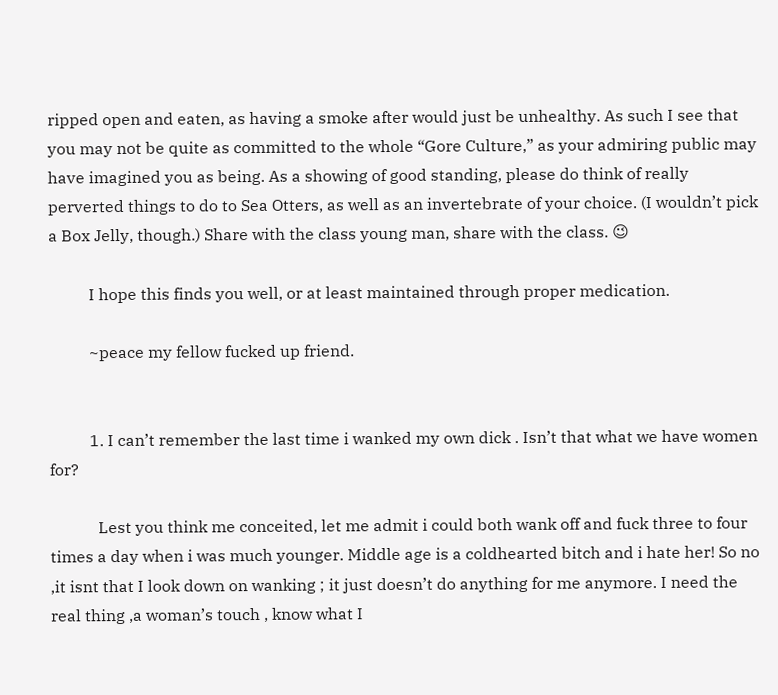ripped open and eaten, as having a smoke after would just be unhealthy. As such I see that you may not be quite as committed to the whole “Gore Culture,” as your admiring public may have imagined you as being. As a showing of good standing, please do think of really perverted things to do to Sea Otters, as well as an invertebrate of your choice. (I wouldn’t pick a Box Jelly, though.) Share with the class young man, share with the class. 😉

          I hope this finds you well, or at least maintained through proper medication.

          ~peace my fellow fucked up friend.


          1. I can’t remember the last time i wanked my own dick . Isn’t that what we have women for?

            Lest you think me conceited, let me admit i could both wank off and fuck three to four times a day when i was much younger. Middle age is a coldhearted bitch and i hate her! So no ,it isnt that I look down on wanking ; it just doesn’t do anything for me anymore. I need the real thing ,a woman’s touch , know what I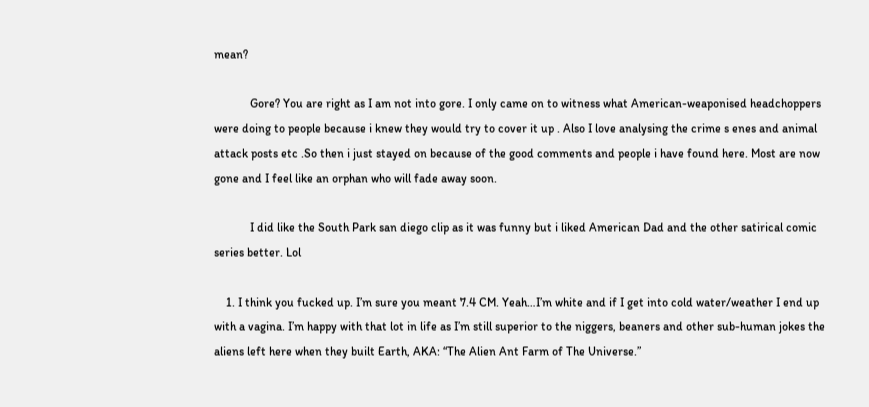mean?

            Gore? You are right as I am not into gore. I only came on to witness what American-weaponised headchoppers were doing to people because i knew they would try to cover it up . Also I love analysing the crime s enes and animal attack posts etc .So then i just stayed on because of the good comments and people i have found here. Most are now gone and I feel like an orphan who will fade away soon.

            I did like the South Park san diego clip as it was funny but i liked American Dad and the other satirical comic series better. Lol

    1. I think you fucked up. I’m sure you meant 7.4 CM. Yeah…I’m white and if I get into cold water/weather I end up with a vagina. I’m happy with that lot in life as I’m still superior to the niggers, beaners and other sub-human jokes the aliens left here when they built Earth, AKA: “The Alien Ant Farm of The Universe.”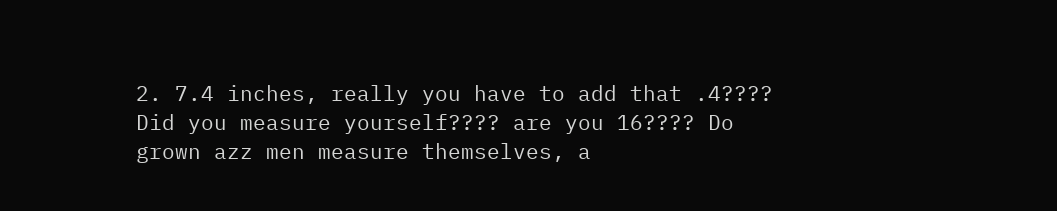2. 7.4 inches, really you have to add that .4???? Did you measure yourself???? are you 16???? Do grown azz men measure themselves, a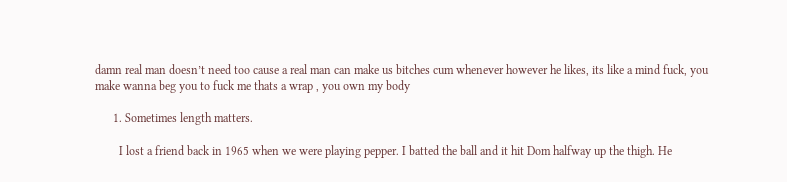damn real man doesn’t need too cause a real man can make us bitches cum whenever however he likes, its like a mind fuck, you make wanna beg you to fuck me thats a wrap , you own my body

      1. Sometimes length matters.

        I lost a friend back in 1965 when we were playing pepper. I batted the ball and it hit Dom halfway up the thigh. He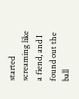started screaming like a fiend, and I found out the ball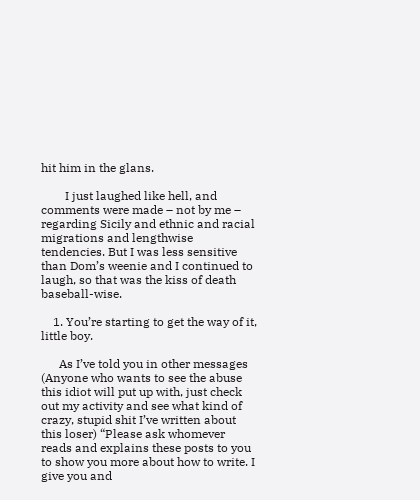hit him in the glans.

        I just laughed like hell, and comments were made – not by me – regarding Sicily and ethnic and racial migrations and lengthwise tendencies. But I was less sensitive than Dom’s weenie and I continued to laugh, so that was the kiss of death baseball-wise.

    1. You’re starting to get the way of it, little boy.

      As I’ve told you in other messages (Anyone who wants to see the abuse this idiot will put up with, just check out my activity and see what kind of crazy, stupid shit I’ve written about this loser) “Please ask whomever reads and explains these posts to you to show you more about how to write. I give you and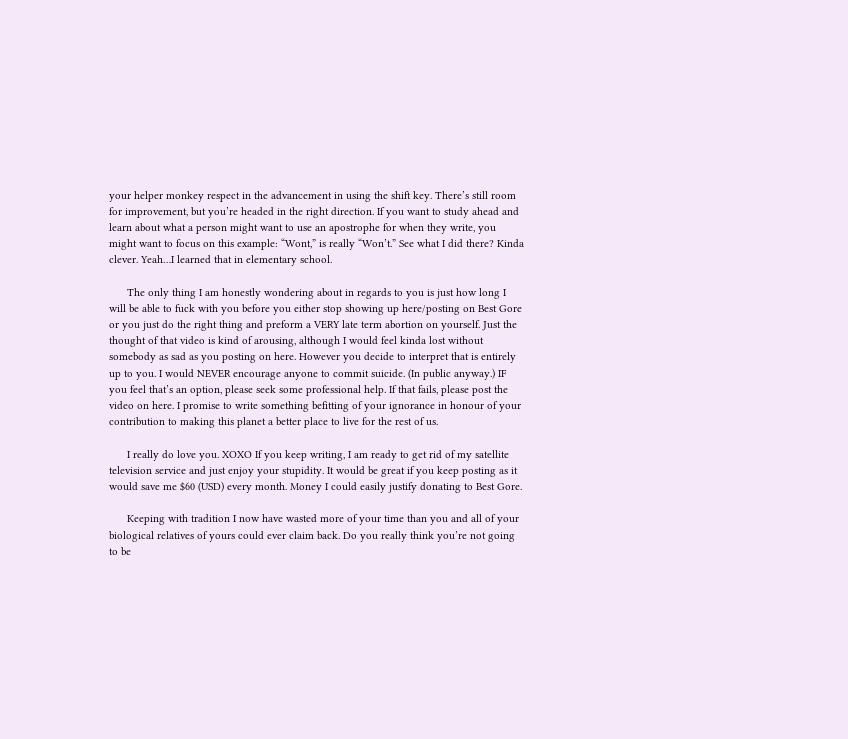your helper monkey respect in the advancement in using the shift key. There’s still room for improvement, but you’re headed in the right direction. If you want to study ahead and learn about what a person might want to use an apostrophe for when they write, you might want to focus on this example: “Wont,” is really “Won’t.” See what I did there? Kinda clever. Yeah…I learned that in elementary school.

      The only thing I am honestly wondering about in regards to you is just how long I will be able to fuck with you before you either stop showing up here/posting on Best Gore or you just do the right thing and preform a VERY late term abortion on yourself. Just the thought of that video is kind of arousing, although I would feel kinda lost without somebody as sad as you posting on here. However you decide to interpret that is entirely up to you. I would NEVER encourage anyone to commit suicide. (In public anyway.) IF you feel that’s an option, please seek some professional help. If that fails, please post the video on here. I promise to write something befitting of your ignorance in honour of your contribution to making this planet a better place to live for the rest of us.

      I really do love you. XOXO If you keep writing, I am ready to get rid of my satellite television service and just enjoy your stupidity. It would be great if you keep posting as it would save me $60 (USD) every month. Money I could easily justify donating to Best Gore.

      Keeping with tradition I now have wasted more of your time than you and all of your biological relatives of yours could ever claim back. Do you really think you’re not going to be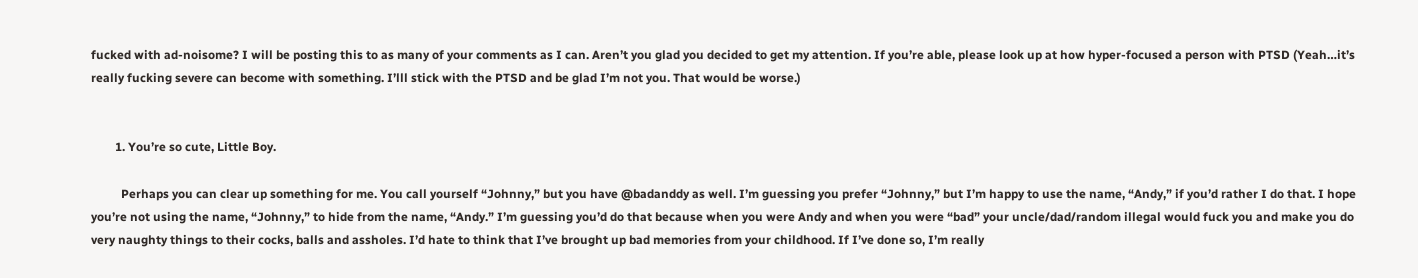fucked with ad-noisome? I will be posting this to as many of your comments as I can. Aren’t you glad you decided to get my attention. If you’re able, please look up at how hyper-focused a person with PTSD (Yeah…it’s really fucking severe can become with something. I’lll stick with the PTSD and be glad I’m not you. That would be worse.)


        1. You’re so cute, Little Boy.

          Perhaps you can clear up something for me. You call yourself “Johnny,” but you have @badanddy as well. I’m guessing you prefer “Johnny,” but I’m happy to use the name, “Andy,” if you’d rather I do that. I hope you’re not using the name, “Johnny,” to hide from the name, “Andy.” I’m guessing you’d do that because when you were Andy and when you were “bad” your uncle/dad/random illegal would fuck you and make you do very naughty things to their cocks, balls and assholes. I’d hate to think that I’ve brought up bad memories from your childhood. If I’ve done so, I’m really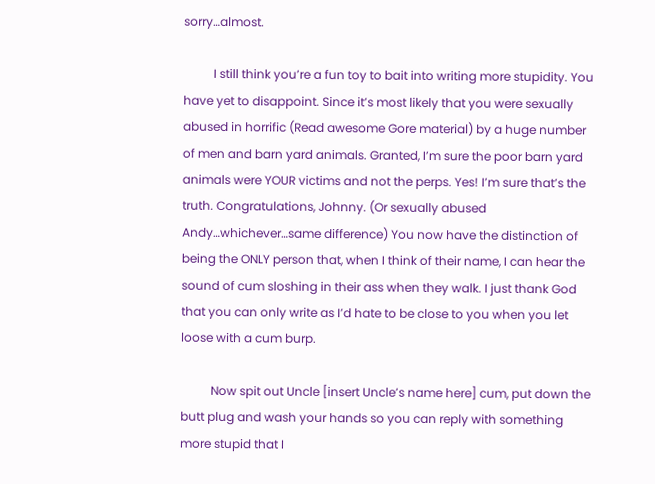sorry…almost.

          I still think you’re a fun toy to bait into writing more stupidity. You have yet to disappoint. Since it’s most likely that you were sexually abused in horrific (Read awesome Gore material) by a huge number of men and barn yard animals. Granted, I’m sure the poor barn yard animals were YOUR victims and not the perps. Yes! I’m sure that’s the truth. Congratulations, Johnny. (Or sexually abused Andy…whichever…same difference) You now have the distinction of being the ONLY person that, when I think of their name, I can hear the sound of cum sloshing in their ass when they walk. I just thank God that you can only write as I’d hate to be close to you when you let loose with a cum burp.

          Now spit out Uncle [insert Uncle’s name here] cum, put down the butt plug and wash your hands so you can reply with something more stupid that I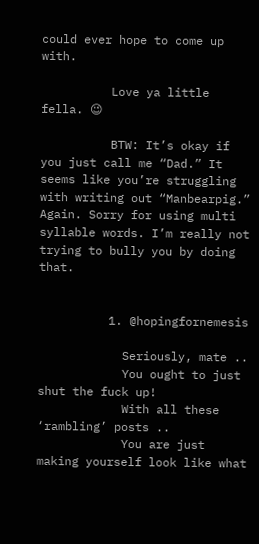could ever hope to come up with.

          Love ya little fella. 😉

          BTW: It’s okay if you just call me “Dad.” It seems like you’re struggling with writing out “Manbearpig.” Again. Sorry for using multi syllable words. I’m really not trying to bully you by doing that.


          1. @hopingfornemesis

            Seriously, mate ..
            You ought to just shut the fuck up!
            With all these ‘rambling’ posts ..
            You are just making yourself look like what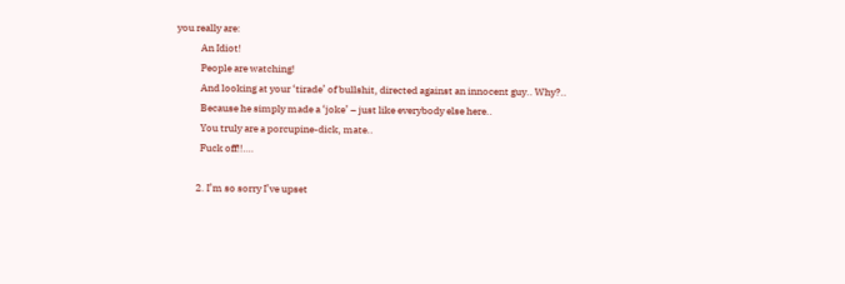you really are:
            An Idiot!
            People are watching!
            And looking at your ‘tirade’ of bullshit, directed against an innocent guy.. Why?..
            Because he simply made a ‘joke’ – just like everybody else here..
            You truly are a porcupine-dick, mate..
            Fuck off!!….

          2. I’m so sorry I’ve upset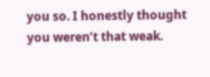you so. I honestly thought you weren’t that weak.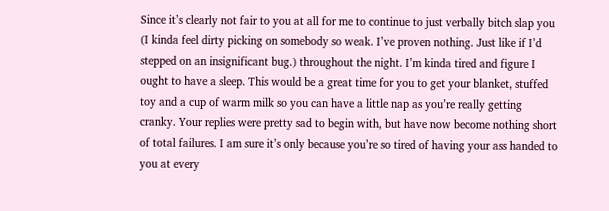Since it’s clearly not fair to you at all for me to continue to just verbally bitch slap you (I kinda feel dirty picking on somebody so weak. I’ve proven nothing. Just like if I’d stepped on an insignificant bug.) throughout the night. I’m kinda tired and figure I ought to have a sleep. This would be a great time for you to get your blanket, stuffed toy and a cup of warm milk so you can have a little nap as you’re really getting cranky. Your replies were pretty sad to begin with, but have now become nothing short of total failures. I am sure it’s only because you’re so tired of having your ass handed to you at every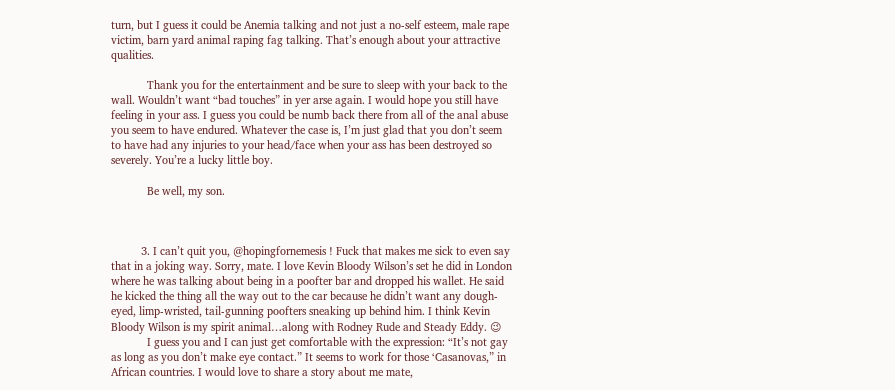turn, but I guess it could be Anemia talking and not just a no-self esteem, male rape victim, barn yard animal raping fag talking. That’s enough about your attractive qualities.

            Thank you for the entertainment and be sure to sleep with your back to the wall. Wouldn’t want “bad touches” in yer arse again. I would hope you still have feeling in your ass. I guess you could be numb back there from all of the anal abuse you seem to have endured. Whatever the case is, I’m just glad that you don’t seem to have had any injuries to your head/face when your ass has been destroyed so severely. You’re a lucky little boy.

            Be well, my son.



          3. I can’t quit you, @hopingfornemesis ! Fuck that makes me sick to even say that in a joking way. Sorry, mate. I love Kevin Bloody Wilson’s set he did in London where he was talking about being in a poofter bar and dropped his wallet. He said he kicked the thing all the way out to the car because he didn’t want any dough-eyed, limp-wristed, tail-gunning poofters sneaking up behind him. I think Kevin Bloody Wilson is my spirit animal…along with Rodney Rude and Steady Eddy. 😉
            I guess you and I can just get comfortable with the expression: “It’s not gay as long as you don’t make eye contact.” It seems to work for those ‘Casanovas,” in African countries. I would love to share a story about me mate,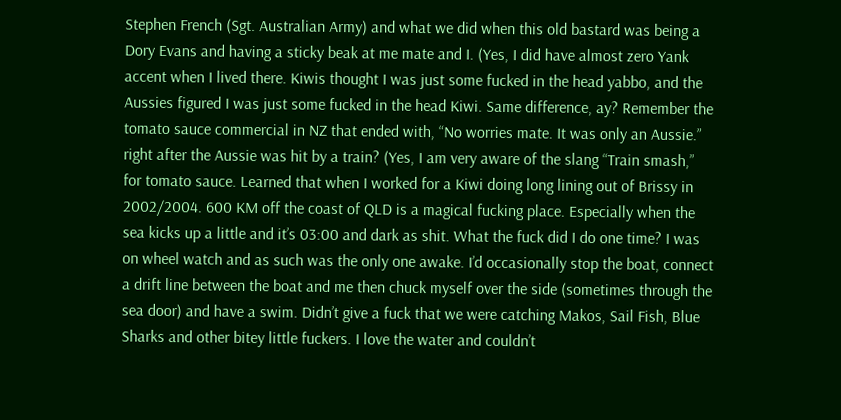Stephen French (Sgt. Australian Army) and what we did when this old bastard was being a Dory Evans and having a sticky beak at me mate and I. (Yes, I did have almost zero Yank accent when I lived there. Kiwis thought I was just some fucked in the head yabbo, and the Aussies figured I was just some fucked in the head Kiwi. Same difference, ay? Remember the tomato sauce commercial in NZ that ended with, “No worries mate. It was only an Aussie.” right after the Aussie was hit by a train? (Yes, I am very aware of the slang “Train smash,” for tomato sauce. Learned that when I worked for a Kiwi doing long lining out of Brissy in 2002/2004. 600 KM off the coast of QLD is a magical fucking place. Especially when the sea kicks up a little and it’s 03:00 and dark as shit. What the fuck did I do one time? I was on wheel watch and as such was the only one awake. I’d occasionally stop the boat, connect a drift line between the boat and me then chuck myself over the side (sometimes through the sea door) and have a swim. Didn’t give a fuck that we were catching Makos, Sail Fish, Blue Sharks and other bitey little fuckers. I love the water and couldn’t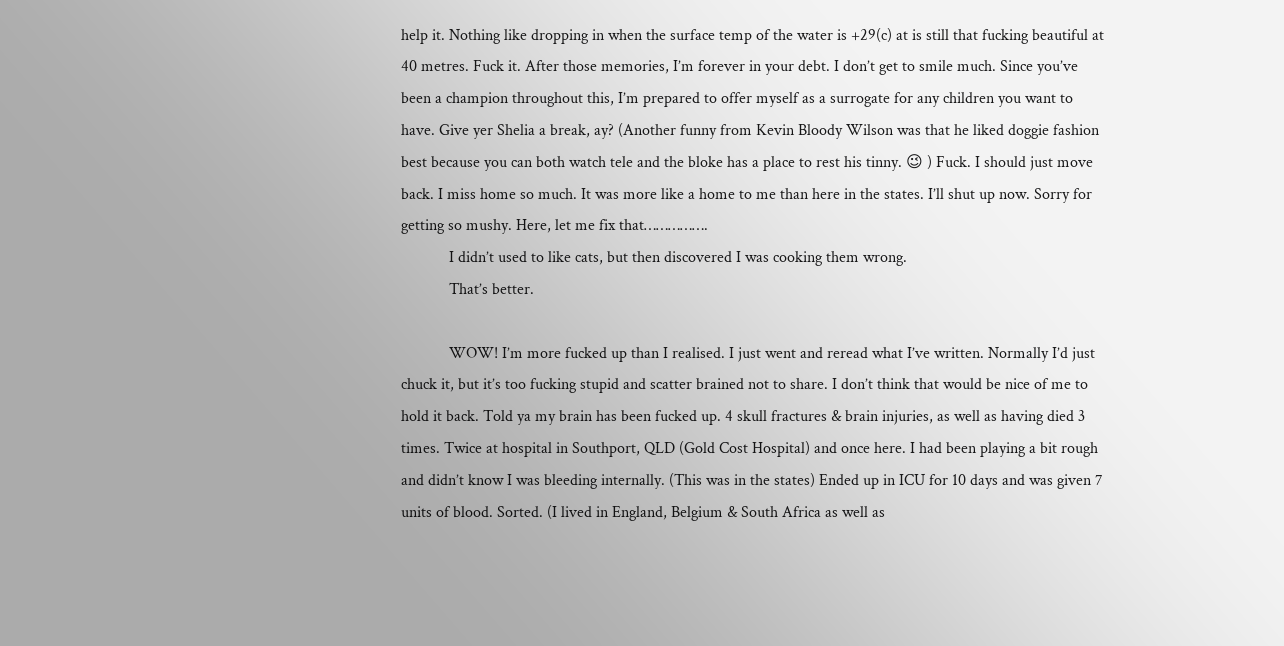help it. Nothing like dropping in when the surface temp of the water is +29(c) at is still that fucking beautiful at 40 metres. Fuck it. After those memories, I’m forever in your debt. I don’t get to smile much. Since you’ve been a champion throughout this, I’m prepared to offer myself as a surrogate for any children you want to have. Give yer Shelia a break, ay? (Another funny from Kevin Bloody Wilson was that he liked doggie fashion best because you can both watch tele and the bloke has a place to rest his tinny. 😉 ) Fuck. I should just move back. I miss home so much. It was more like a home to me than here in the states. I’ll shut up now. Sorry for getting so mushy. Here, let me fix that…………….
            I didn’t used to like cats, but then discovered I was cooking them wrong.
            That’s better.

            WOW! I’m more fucked up than I realised. I just went and reread what I’ve written. Normally I’d just chuck it, but it’s too fucking stupid and scatter brained not to share. I don’t think that would be nice of me to hold it back. Told ya my brain has been fucked up. 4 skull fractures & brain injuries, as well as having died 3 times. Twice at hospital in Southport, QLD (Gold Cost Hospital) and once here. I had been playing a bit rough and didn’t know I was bleeding internally. (This was in the states) Ended up in ICU for 10 days and was given 7 units of blood. Sorted. (I lived in England, Belgium & South Africa as well as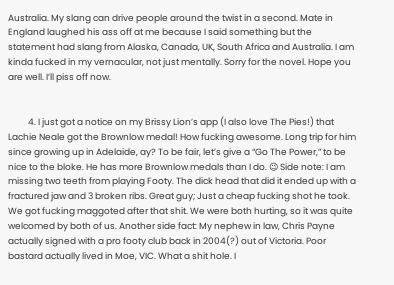Australia. My slang can drive people around the twist in a second. Mate in England laughed his ass off at me because I said something but the statement had slang from Alaska, Canada, UK, South Africa and Australia. I am kinda fucked in my vernacular, not just mentally. Sorry for the novel. Hope you are well. I’ll piss off now.


          4. I just got a notice on my Brissy Lion’s app (I also love The Pies!) that Lachie Neale got the Brownlow medal! How fucking awesome. Long trip for him since growing up in Adelaide, ay? To be fair, let’s give a “Go The Power,” to be nice to the bloke. He has more Brownlow medals than I do. 😉 Side note: I am missing two teeth from playing Footy. The dick head that did it ended up with a fractured jaw and 3 broken ribs. Great guy; Just a cheap fucking shot he took. We got fucking maggoted after that shit. We were both hurting, so it was quite welcomed by both of us. Another side fact: My nephew in law, Chris Payne actually signed with a pro footy club back in 2004(?) out of Victoria. Poor bastard actually lived in Moe, VIC. What a shit hole. I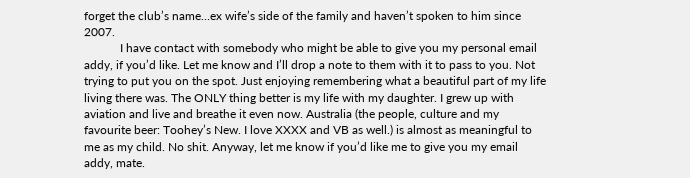forget the club’s name…ex wife’s side of the family and haven’t spoken to him since 2007.
            I have contact with somebody who might be able to give you my personal email addy, if you’d like. Let me know and I’ll drop a note to them with it to pass to you. Not trying to put you on the spot. Just enjoying remembering what a beautiful part of my life living there was. The ONLY thing better is my life with my daughter. I grew up with aviation and live and breathe it even now. Australia (the people, culture and my favourite beer: Toohey’s New. I love XXXX and VB as well.) is almost as meaningful to me as my child. No shit. Anyway, let me know if you’d like me to give you my email addy, mate.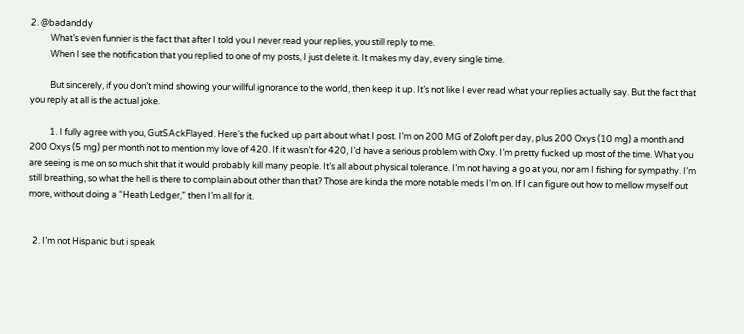2. @badanddy
          What’s even funnier is the fact that after I told you I never read your replies, you still reply to me.
          When I see the notification that you replied to one of my posts, I just delete it. It makes my day, every single time.

          But sincerely, if you don’t mind showing your willful ignorance to the world, then keep it up. It’s not like I ever read what your replies actually say. But the fact that you reply at all is the actual joke.

          1. I fully agree with you, GutSAckFlayed. Here’s the fucked up part about what I post. I’m on 200 MG of Zoloft per day, plus 200 Oxys (10 mg) a month and 200 Oxys (5 mg) per month not to mention my love of 420. If it wasn’t for 420, I’d have a serious problem with Oxy. I’m pretty fucked up most of the time. What you are seeing is me on so much shit that it would probably kill many people. It’s all about physical tolerance. I’m not having a go at you, nor am I fishing for sympathy. I’m still breathing, so what the hell is there to complain about other than that? Those are kinda the more notable meds I’m on. If I can figure out how to mellow myself out more, without doing a “Heath Ledger,” then I’m all for it.


  2. I’m not Hispanic but i speak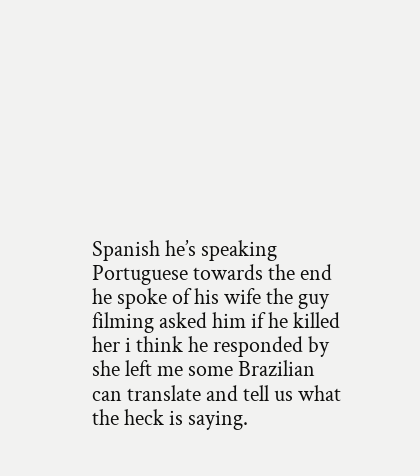Spanish he’s speaking Portuguese towards the end he spoke of his wife the guy filming asked him if he killed her i think he responded by she left me some Brazilian can translate and tell us what the heck is saying.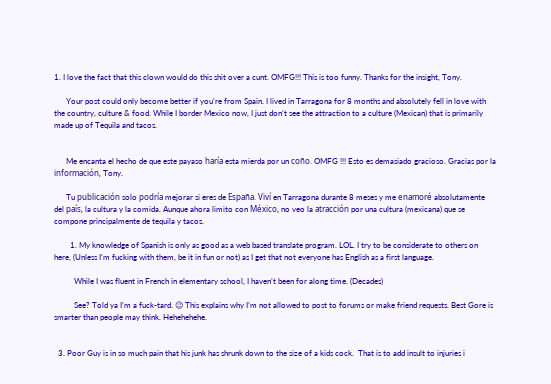1. I love the fact that this clown would do this shit over a cunt. OMFG!!! This is too funny. Thanks for the insight, Tony.

      Your post could only become better if you’re from Spain. I lived in Tarragona for 8 months and absolutely fell in love with the country, culture & food. While I border Mexico now, I just don’t see the attraction to a culture (Mexican) that is primarily made up of Tequila and tacos.


      Me encanta el hecho de que este payaso haría esta mierda por un coño. OMFG !!! Esto es demasiado gracioso. Gracias por la información, Tony.

      Tu publicación solo podría mejorar si eres de España. Viví en Tarragona durante 8 meses y me enamoré absolutamente del país, la cultura y la comida. Aunque ahora limito con México, no veo la atracción por una cultura (mexicana) que se compone principalmente de tequila y tacos.

        1. My knowledge of Spanish is only as good as a web based translate program. LOL. I try to be considerate to others on here, (Unless I’m fucking with them, be it in fun or not) as I get that not everyone has English as a first language.

          While I was fluent in French in elementary school, I haven’t been for along time. (Decades)

          See? Told ya I’m a fuck-tard. 😉 This explains why I’m not allowed to post to forums or make friend requests. Best Gore is smarter than people may think. Hehehehehe.


  3. Poor Guy is in so much pain that his junk has shrunk down to the size of a kids cock.  That is to add insult to injuries i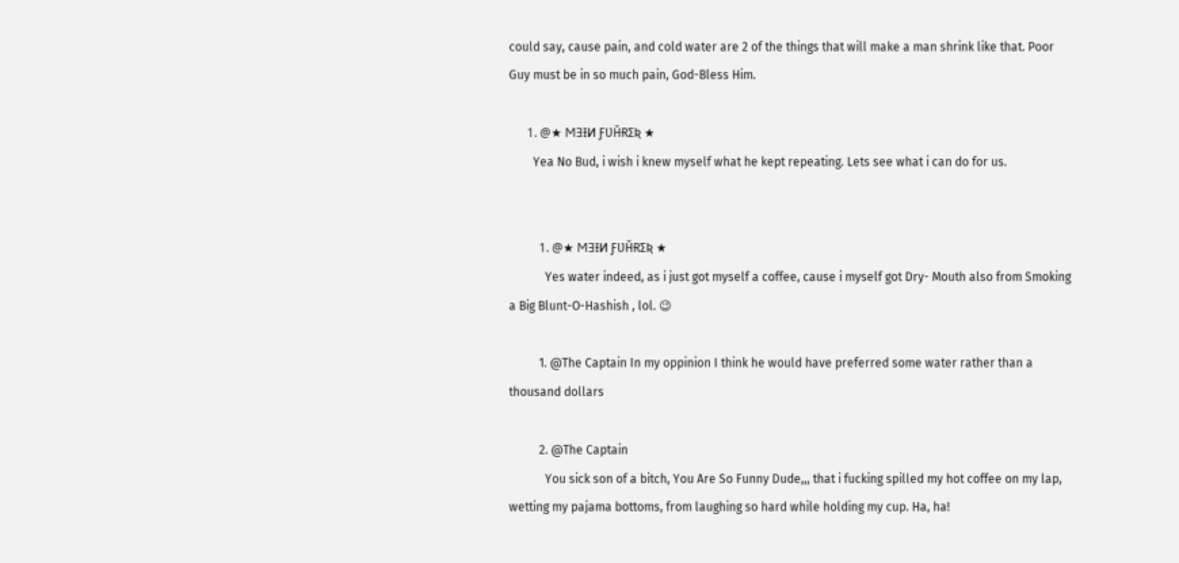could say, cause pain, and cold water are 2 of the things that will make a man shrink like that. Poor Guy must be in so much pain, God-Bless Him.

      1. @★ ϺƎƗИ ƑƲȞɌƩƦ ★
        Yea No Bud, i wish i knew myself what he kept repeating. Lets see what i can do for us.


          1. @★ ϺƎƗИ ƑƲȞɌƩƦ ★
            Yes water indeed, as i just got myself a coffee, cause i myself got Dry- Mouth also from Smoking a Big Blunt-O-Hashish , lol. 😉

          1. @The Captain In my oppinion I think he would have preferred some water rather than a thousand dollars

          2. @The Captain
            You sick son of a bitch, You Are So Funny Dude,,, that i fucking spilled my hot coffee on my lap, wetting my pajama bottoms, from laughing so hard while holding my cup. Ha, ha!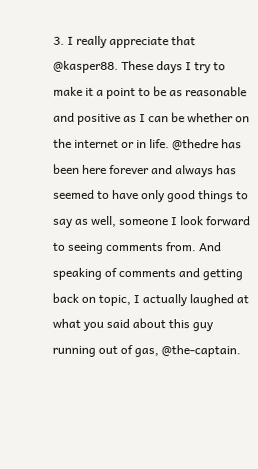3. I really appreciate that @kasper88. These days I try to make it a point to be as reasonable and positive as I can be whether on the internet or in life. @thedre has been here forever and always has seemed to have only good things to say as well, someone I look forward to seeing comments from. And speaking of comments and getting back on topic, I actually laughed at what you said about this guy running out of gas, @the-captain.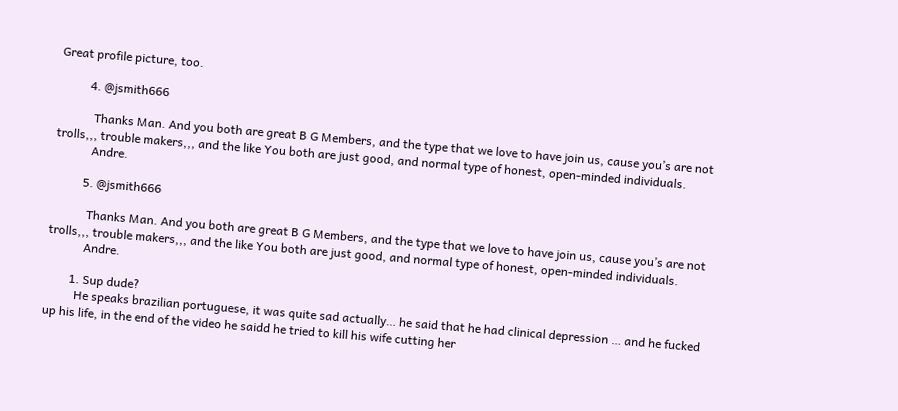Great profile picture, too.

          4. @jsmith666

            Thanks Man. And you both are great B G Members, and the type that we love to have join us, cause you’s are not trolls,,, trouble makers,,, and the like You both are just good, and normal type of honest, open-minded individuals.
            Andre.

          5. @jsmith666

            Thanks Man. And you both are great B G Members, and the type that we love to have join us, cause you’s are not trolls,,, trouble makers,,, and the like You both are just good, and normal type of honest, open-minded individuals.
            Andre.

        1. Sup dude?
          He speaks brazilian portuguese, it was quite sad actually… he said that he had clinical depression … and he fucked up his life, in the end of the video he saidd he tried to kill his wife cutting her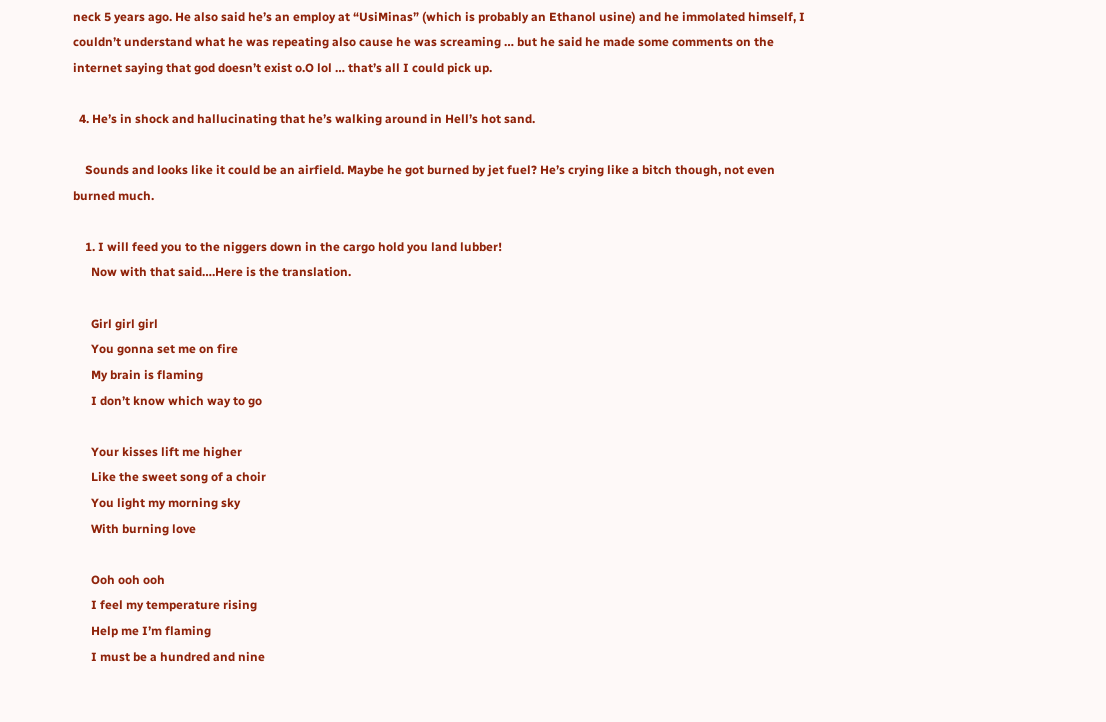neck 5 years ago. He also said he’s an employ at “UsiMinas” (which is probably an Ethanol usine) and he immolated himself, I couldn’t understand what he was repeating also cause he was screaming … but he said he made some comments on the internet saying that god doesn’t exist o.O lol … that’s all I could pick up.

  4. He’s in shock and hallucinating that he’s walking around in Hell’s hot sand.

    Sounds and looks like it could be an airfield. Maybe he got burned by jet fuel? He’s crying like a bitch though, not even burned much.

    1. I will feed you to the niggers down in the cargo hold you land lubber!
      Now with that said….Here is the translation.

      Girl girl girl
      You gonna set me on fire
      My brain is flaming
      I don’t know which way to go

      Your kisses lift me higher
      Like the sweet song of a choir
      You light my morning sky
      With burning love

      Ooh ooh ooh
      I feel my temperature rising
      Help me I’m flaming
      I must be a hundred and nine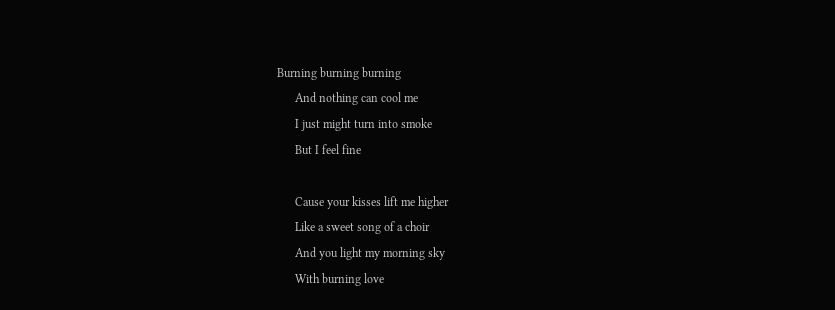Burning burning burning
      And nothing can cool me
      I just might turn into smoke
      But I feel fine

      Cause your kisses lift me higher
      Like a sweet song of a choir
      And you light my morning sky
      With burning love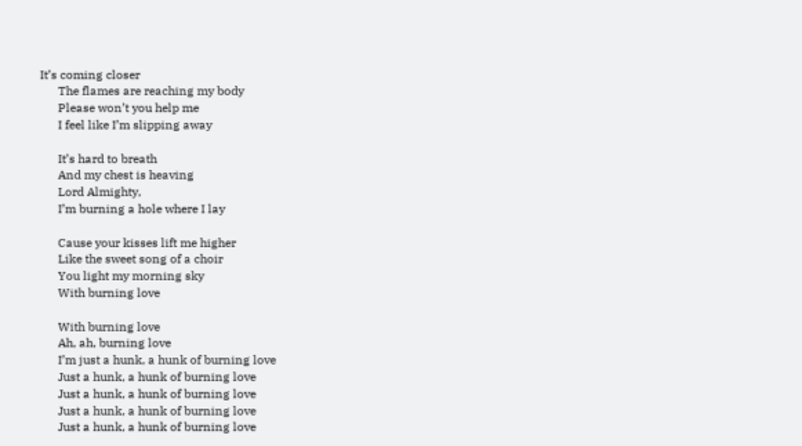It’s coming closer
      The flames are reaching my body
      Please won’t you help me
      I feel like I’m slipping away

      It’s hard to breath
      And my chest is heaving
      Lord Almighty,
      I’m burning a hole where I lay

      Cause your kisses lift me higher
      Like the sweet song of a choir
      You light my morning sky
      With burning love

      With burning love
      Ah, ah, burning love
      I’m just a hunk, a hunk of burning love
      Just a hunk, a hunk of burning love
      Just a hunk, a hunk of burning love
      Just a hunk, a hunk of burning love
      Just a hunk, a hunk of burning love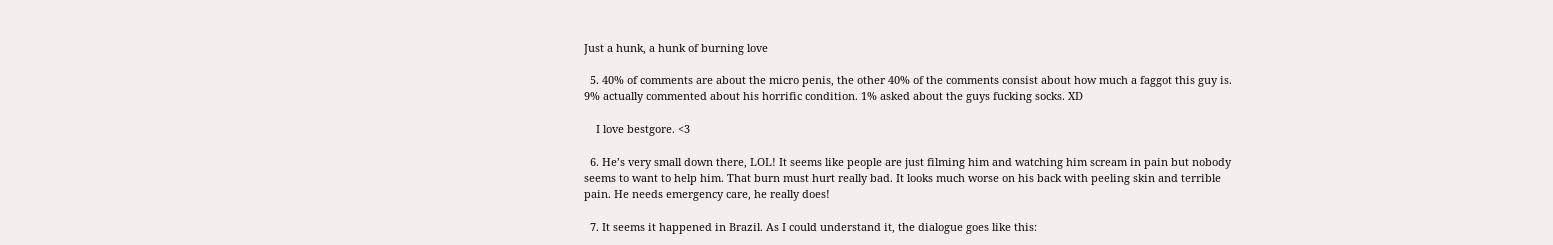Just a hunk, a hunk of burning love

  5. 40% of comments are about the micro penis, the other 40% of the comments consist about how much a faggot this guy is. 9% actually commented about his horrific condition. 1% asked about the guys fucking socks. XD

    I love bestgore. <3

  6. He’s very small down there, LOL! It seems like people are just filming him and watching him scream in pain but nobody seems to want to help him. That burn must hurt really bad. It looks much worse on his back with peeling skin and terrible pain. He needs emergency care, he really does!

  7. It seems it happened in Brazil. As I could understand it, the dialogue goes like this: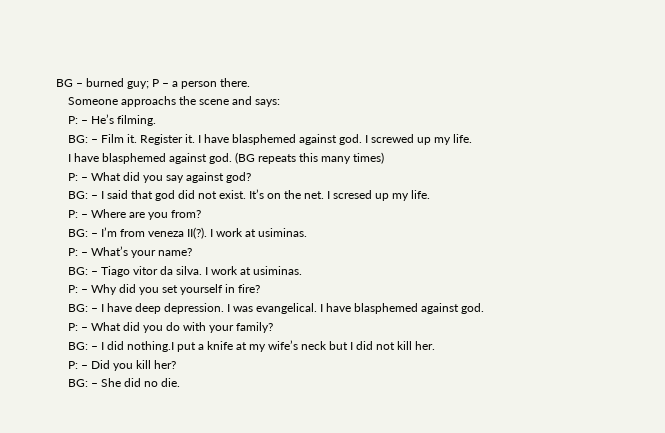BG – burned guy; P – a person there.
    Someone approachs the scene and says:
    P: – He’s filming.
    BG: – Film it. Register it. I have blasphemed against god. I screwed up my life.
    I have blasphemed against god. (BG repeats this many times)
    P: – What did you say against god?
    BG: – I said that god did not exist. It’s on the net. I scresed up my life.
    P: – Where are you from?
    BG: – I’m from veneza II(?). I work at usiminas.
    P: – What’s your name?
    BG: – Tiago vitor da silva. I work at usiminas.
    P: – Why did you set yourself in fire?
    BG: – I have deep depression. I was evangelical. I have blasphemed against god.
    P: – What did you do with your family?
    BG: – I did nothing.I put a knife at my wife’s neck but I did not kill her.
    P: – Did you kill her?
    BG: – She did no die.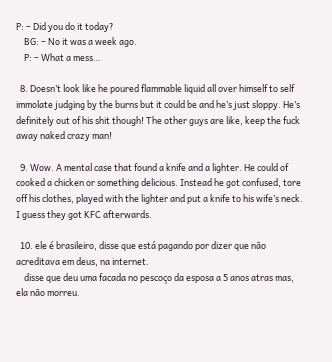P: – Did you do it today?
    BG: – No it was a week ago.
    P: – What a mess…

  8. Doesn’t look like he poured flammable liquid all over himself to self immolate judging by the burns but it could be and he’s just sloppy. He’s definitely out of his shit though! The other guys are like, keep the fuck away naked crazy man!

  9. Wow. A mental case that found a knife and a lighter. He could of cooked a chicken or something delicious. Instead he got confused, tore off his clothes, played with the lighter and put a knife to his wife’s neck. I guess they got KFC afterwards.

  10. ele é brasileiro, disse que está pagando por dizer que não acreditava em deus, na internet.
    disse que deu uma facada no pescoço da esposa a 5 anos atras mas, ela não morreu.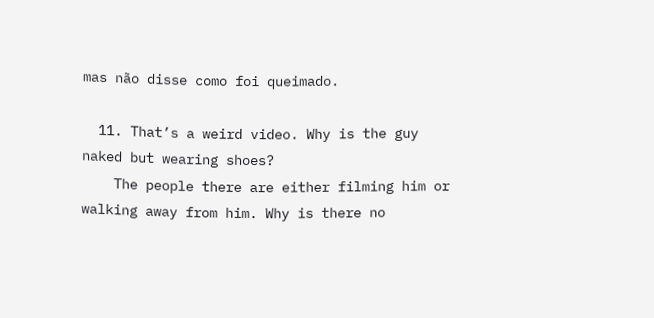mas não disse como foi queimado.

  11. That’s a weird video. Why is the guy naked but wearing shoes?
    The people there are either filming him or walking away from him. Why is there no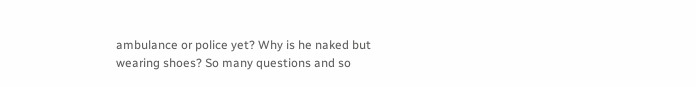ambulance or police yet? Why is he naked but wearing shoes? So many questions and so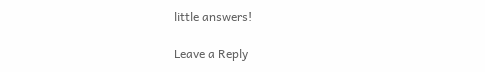little answers!

Leave a Reply